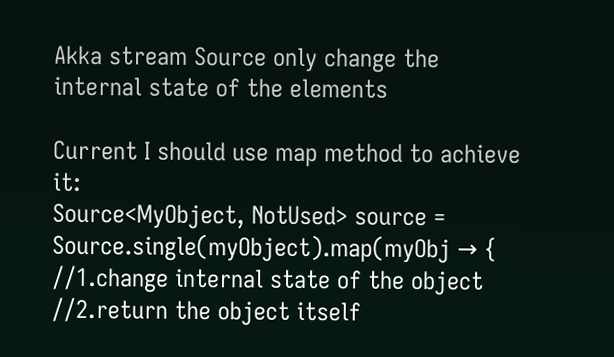Akka stream Source only change the internal state of the elements

Current I should use map method to achieve it:
Source<MyObject, NotUsed> source = Source.single(myObject).map(myObj → {
//1.change internal state of the object
//2.return the object itself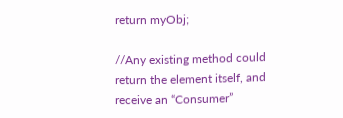return myObj;

//Any existing method could return the element itself, and receive an “Consumer”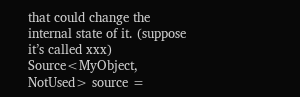that could change the internal state of it. (suppose it’s called xxx)
Source<MyObject, NotUsed> source =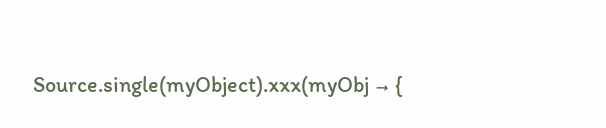Source.single(myObject).xxx(myObj → {